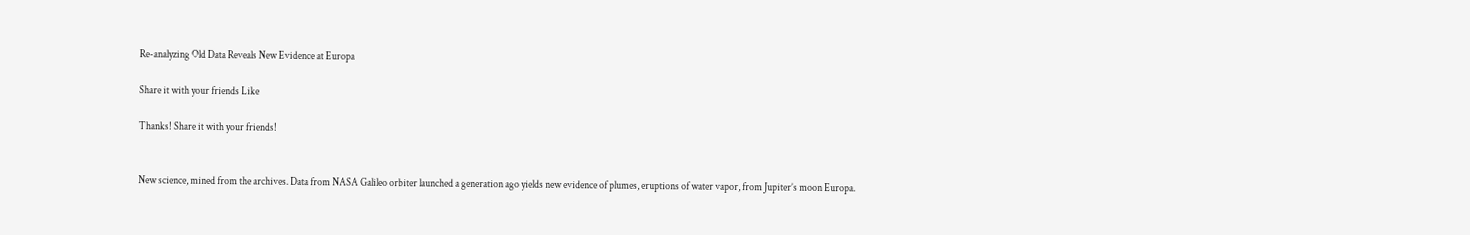Re-analyzing Old Data Reveals New Evidence at Europa

Share it with your friends Like

Thanks! Share it with your friends!


New science, mined from the archives. Data from NASA Galileo orbiter launched a generation ago yields new evidence of plumes, eruptions of water vapor, from Jupiter’s moon Europa.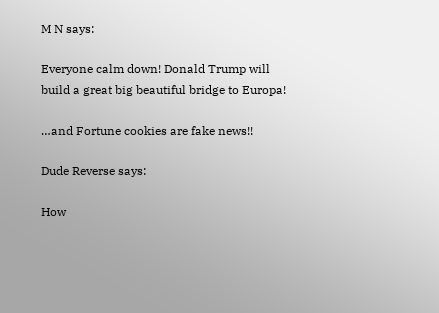M N says:

Everyone calm down! Donald Trump will build a great big beautiful bridge to Europa!

…and Fortune cookies are fake news!!

Dude Reverse says:

How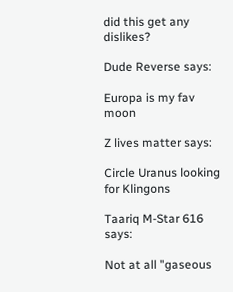did this get any dislikes?

Dude Reverse says:

Europa is my fav moon

Z lives matter says:

Circle Uranus looking for Klingons

Taariq M-Star 616 says:

Not at all "gaseous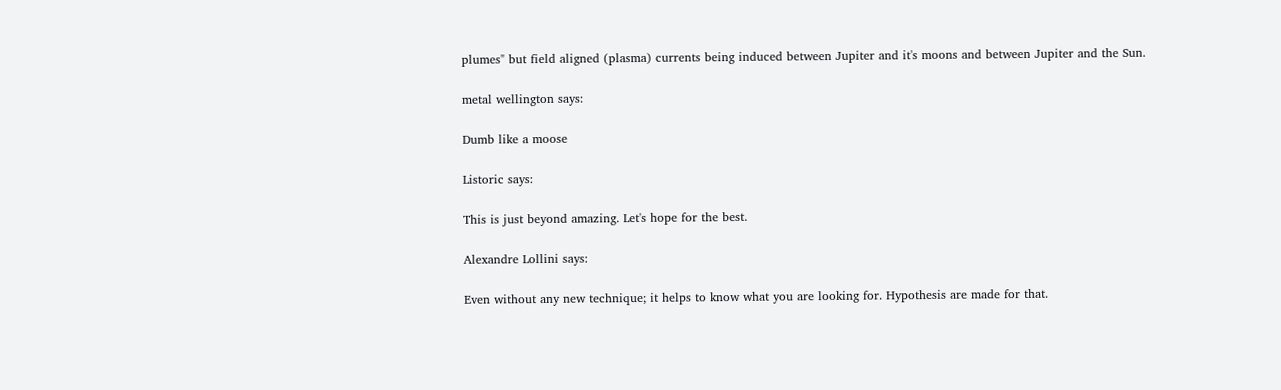plumes" but field aligned (plasma) currents being induced between Jupiter and it's moons and between Jupiter and the Sun.

metal wellington says:

Dumb like a moose

Listoric says:

This is just beyond amazing. Let's hope for the best.

Alexandre Lollini says:

Even without any new technique; it helps to know what you are looking for. Hypothesis are made for that.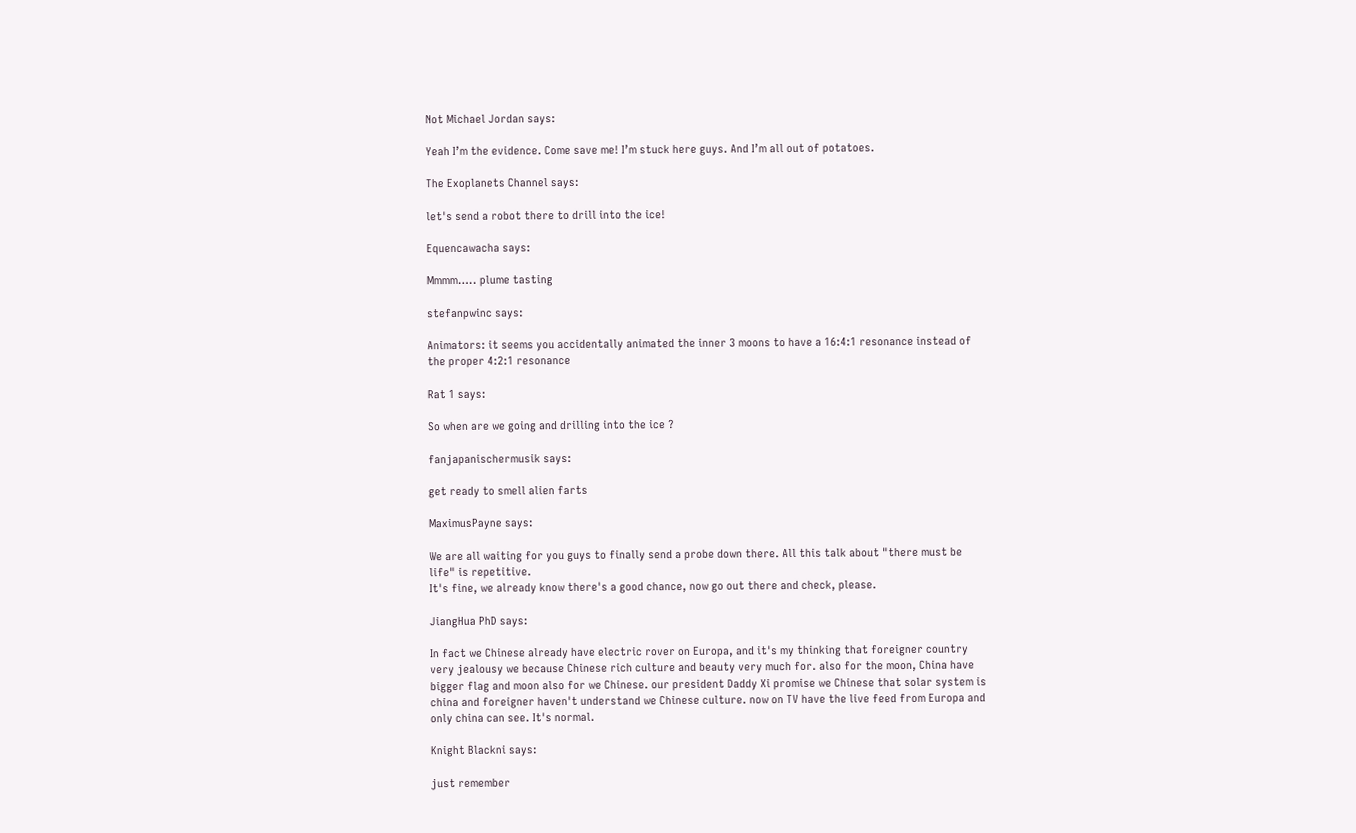Not Michael Jordan says:

Yeah I’m the evidence. Come save me! I’m stuck here guys. And I’m all out of potatoes.

The Exoplanets Channel says:

let's send a robot there to drill into the ice!

Equencawacha says:

Mmmm….. plume tasting

stefanpwinc says:

Animators: it seems you accidentally animated the inner 3 moons to have a 16:4:1 resonance instead of the proper 4:2:1 resonance

Rat 1 says:

So when are we going and drilling into the ice ?

fanjapanischermusik says:

get ready to smell alien farts

MaximusPayne says:

We are all waiting for you guys to finally send a probe down there. All this talk about "there must be life" is repetitive.
It's fine, we already know there's a good chance, now go out there and check, please.

JiangHua PhD says:

In fact we Chinese already have electric rover on Europa, and it's my thinking that foreigner country very jealousy we because Chinese rich culture and beauty very much for. also for the moon, China have bigger flag and moon also for we Chinese. our president Daddy Xi promise we Chinese that solar system is china and foreigner haven't understand we Chinese culture. now on TV have the live feed from Europa and only china can see. It's normal.

Knight Blackni says:

just remember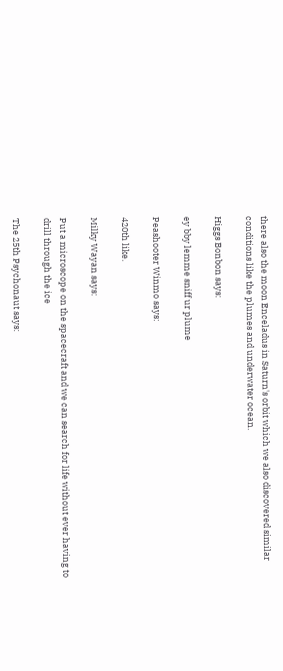there also the moon Enceladus in Saturn's orbit which we also discovered similar conditions like the plumes and underwater ocean.

Higgs Bonbon says:

ey bby lemme sniff ur plume

Peashooter Winmo says:

420th like.

Milky Wayan says:

Put a microscope on the spacecraft and we can search for life without ever having to drill through the ice

The 25th Psychonaut says: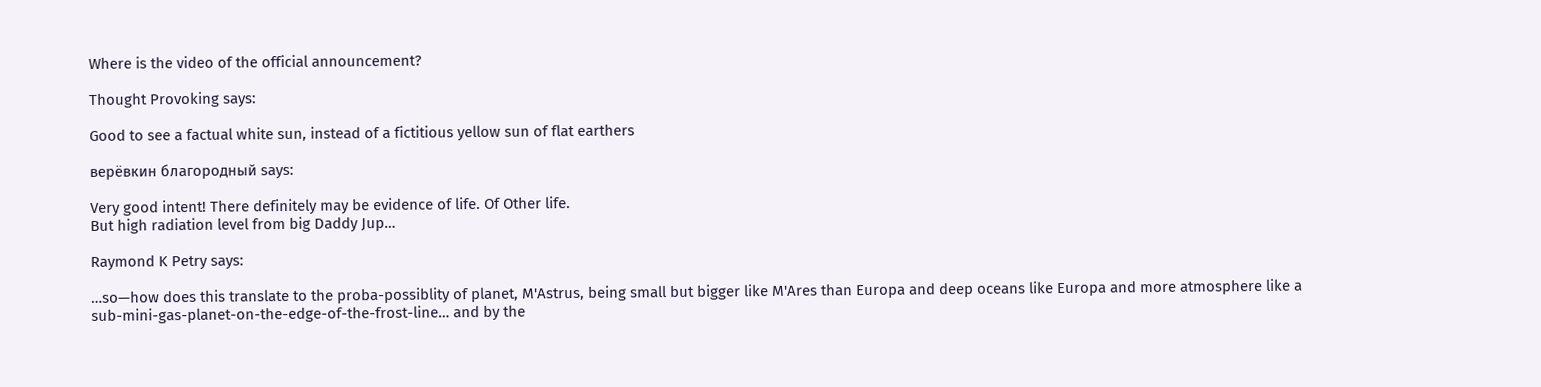Where is the video of the official announcement?

Thought Provoking says:

Good to see a factual white sun, instead of a fictitious yellow sun of flat earthers

верёвкин благородный says:

Very good intent! There definitely may be evidence of life. Of Other life.
But high radiation level from big Daddy Jup…

Raymond K Petry says:

…so—how does this translate to the proba-possiblity of planet, M'Astrus, being small but bigger like M'Ares than Europa and deep oceans like Europa and more atmosphere like a sub-mini-gas-planet-on-the-edge-of-the-frost-line… and by the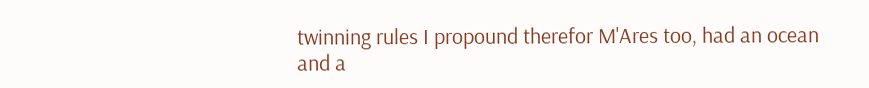twinning rules I propound therefor M'Ares too, had an ocean and a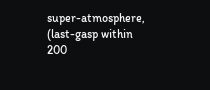super-atmosphere, (last-gasp within 200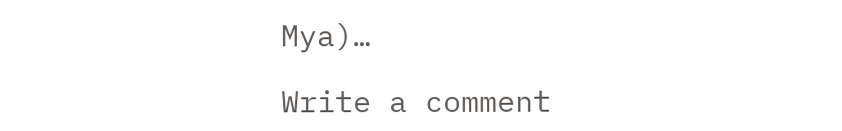Mya)…

Write a comment